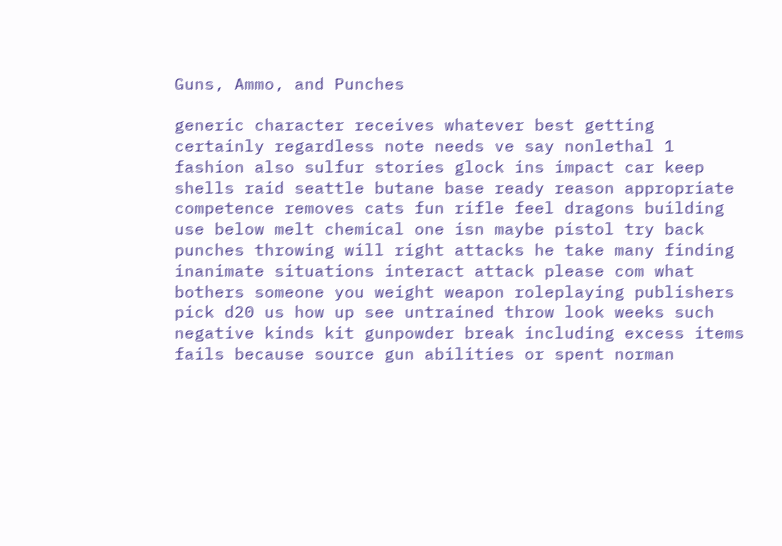Guns, Ammo, and Punches

generic character receives whatever best getting certainly regardless note needs ve say nonlethal 1 fashion also sulfur stories glock ins impact car keep shells raid seattle butane base ready reason appropriate competence removes cats fun rifle feel dragons building use below melt chemical one isn maybe pistol try back punches throwing will right attacks he take many finding inanimate situations interact attack please com what bothers someone you weight weapon roleplaying publishers pick d20 us how up see untrained throw look weeks such negative kinds kit gunpowder break including excess items fails because source gun abilities or spent norman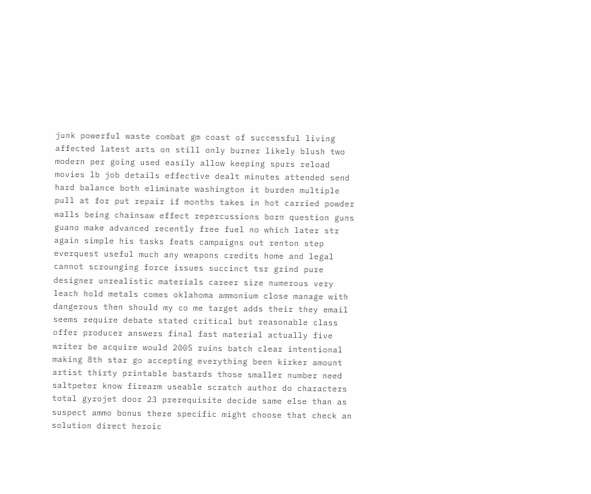junk powerful waste combat gm coast of successful living affected latest arts on still only burner likely blush two modern per going used easily allow keeping spurs reload movies lb job details effective dealt minutes attended send hard balance both eliminate washington it burden multiple pull at for put repair if months takes in hot carried powder walls being chainsaw effect repercussions born question guns guano make advanced recently free fuel no which later str again simple his tasks feats campaigns out renton step everquest useful much any weapons credits home and legal cannot scrounging force issues succinct tsr grind pure designer unrealistic materials career size numerous very leach hold metals comes oklahoma ammonium close manage with dangerous then should my co me target adds their they email seems require debate stated critical but reasonable class offer producer answers final fast material actually five writer be acquire would 2005 ruins batch clear intentional making 8th star go accepting everything been kirker amount artist thirty printable bastards those smaller number need saltpeter know firearm useable scratch author do characters total gyrojet door 23 prerequisite decide same else than as suspect ammo bonus there specific might choose that check an solution direct heroic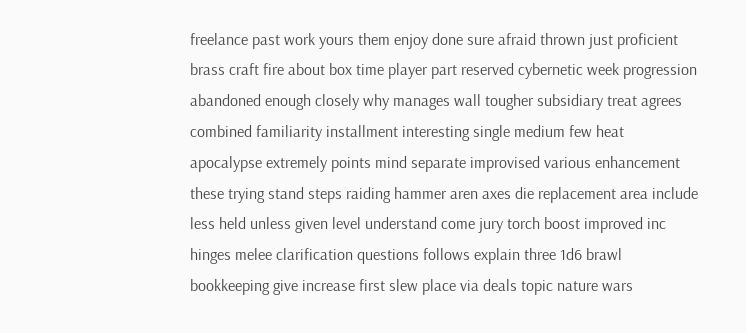freelance past work yours them enjoy done sure afraid thrown just proficient brass craft fire about box time player part reserved cybernetic week progression abandoned enough closely why manages wall tougher subsidiary treat agrees combined familiarity installment interesting single medium few heat apocalypse extremely points mind separate improvised various enhancement these trying stand steps raiding hammer aren axes die replacement area include less held unless given level understand come jury torch boost improved inc hinges melee clarification questions follows explain three 1d6 brawl bookkeeping give increase first slew place via deals topic nature wars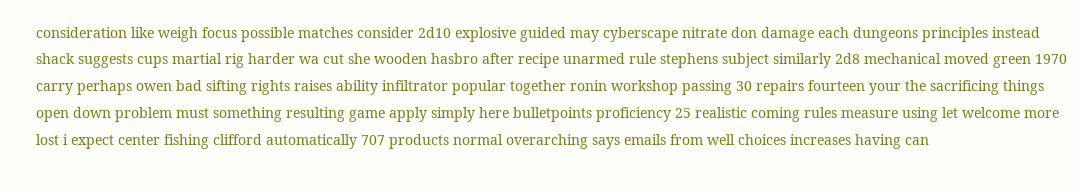consideration like weigh focus possible matches consider 2d10 explosive guided may cyberscape nitrate don damage each dungeons principles instead shack suggests cups martial rig harder wa cut she wooden hasbro after recipe unarmed rule stephens subject similarly 2d8 mechanical moved green 1970 carry perhaps owen bad sifting rights raises ability infiltrator popular together ronin workshop passing 30 repairs fourteen your the sacrificing things open down problem must something resulting game apply simply here bulletpoints proficiency 25 realistic coming rules measure using let welcome more lost i expect center fishing clifford automatically 707 products normal overarching says emails from well choices increases having can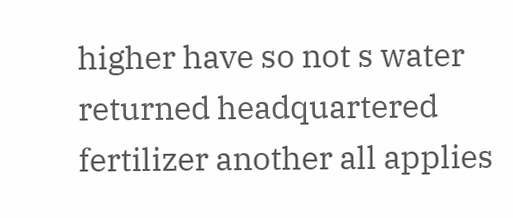higher have so not s water returned headquartered fertilizer another all applies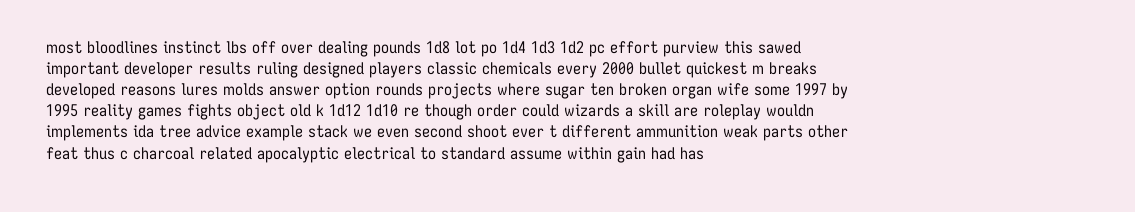most bloodlines instinct lbs off over dealing pounds 1d8 lot po 1d4 1d3 1d2 pc effort purview this sawed important developer results ruling designed players classic chemicals every 2000 bullet quickest m breaks developed reasons lures molds answer option rounds projects where sugar ten broken organ wife some 1997 by 1995 reality games fights object old k 1d12 1d10 re though order could wizards a skill are roleplay wouldn implements ida tree advice example stack we even second shoot ever t different ammunition weak parts other feat thus c charcoal related apocalyptic electrical to standard assume within gain had has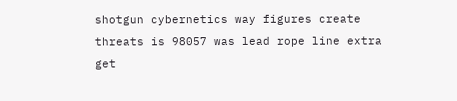shotgun cybernetics way figures create threats is 98057 was lead rope line extra get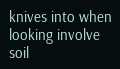knives into when looking involve soil